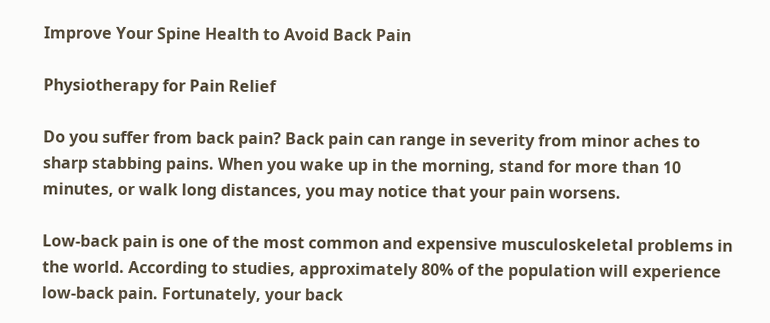Improve Your Spine Health to Avoid Back Pain

Physiotherapy for Pain Relief

Do you suffer from back pain? Back pain can range in severity from minor aches to sharp stabbing pains. When you wake up in the morning, stand for more than 10 minutes, or walk long distances, you may notice that your pain worsens.

Low-back pain is one of the most common and expensive musculoskeletal problems in the world. According to studies, approximately 80% of the population will experience low-back pain. Fortunately, your back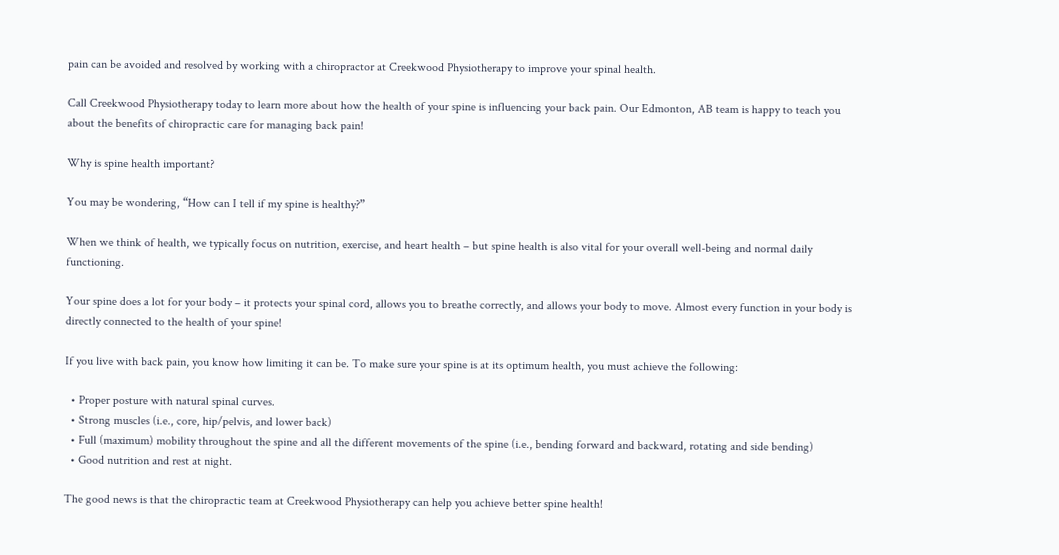pain can be avoided and resolved by working with a chiropractor at Creekwood Physiotherapy to improve your spinal health.

Call Creekwood Physiotherapy today to learn more about how the health of your spine is influencing your back pain. Our Edmonton, AB team is happy to teach you about the benefits of chiropractic care for managing back pain!

Why is spine health important?

You may be wondering, “How can I tell if my spine is healthy?”

When we think of health, we typically focus on nutrition, exercise, and heart health – but spine health is also vital for your overall well-being and normal daily functioning.

Your spine does a lot for your body – it protects your spinal cord, allows you to breathe correctly, and allows your body to move. Almost every function in your body is directly connected to the health of your spine!

If you live with back pain, you know how limiting it can be. To make sure your spine is at its optimum health, you must achieve the following:

  • Proper posture with natural spinal curves.
  • Strong muscles (i.e., core, hip/pelvis, and lower back)
  • Full (maximum) mobility throughout the spine and all the different movements of the spine (i.e., bending forward and backward, rotating and side bending)
  • Good nutrition and rest at night.

The good news is that the chiropractic team at Creekwood Physiotherapy can help you achieve better spine health!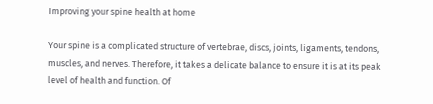Improving your spine health at home

Your spine is a complicated structure of vertebrae, discs, joints, ligaments, tendons, muscles, and nerves. Therefore, it takes a delicate balance to ensure it is at its peak level of health and function. Of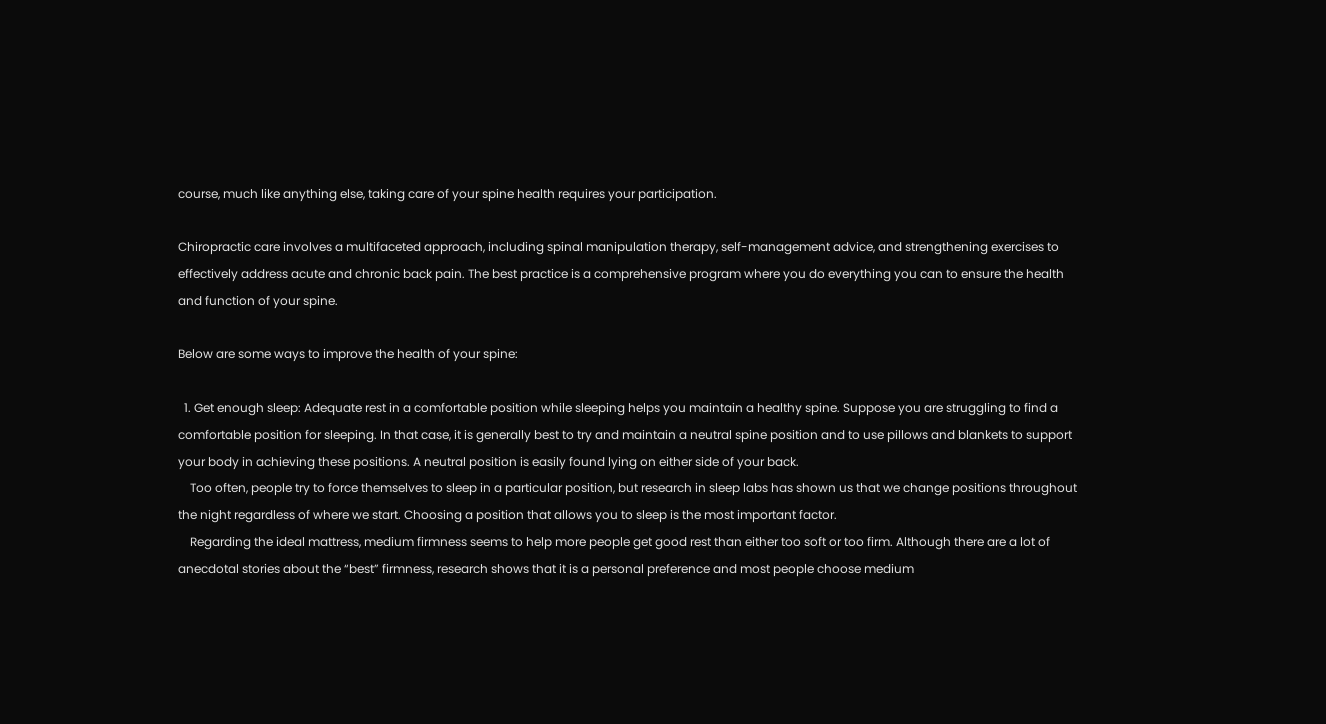course, much like anything else, taking care of your spine health requires your participation.

Chiropractic care involves a multifaceted approach, including spinal manipulation therapy, self-management advice, and strengthening exercises to effectively address acute and chronic back pain. The best practice is a comprehensive program where you do everything you can to ensure the health and function of your spine.

Below are some ways to improve the health of your spine:

  1. Get enough sleep: Adequate rest in a comfortable position while sleeping helps you maintain a healthy spine. Suppose you are struggling to find a comfortable position for sleeping. In that case, it is generally best to try and maintain a neutral spine position and to use pillows and blankets to support your body in achieving these positions. A neutral position is easily found lying on either side of your back.
    Too often, people try to force themselves to sleep in a particular position, but research in sleep labs has shown us that we change positions throughout the night regardless of where we start. Choosing a position that allows you to sleep is the most important factor.
    Regarding the ideal mattress, medium firmness seems to help more people get good rest than either too soft or too firm. Although there are a lot of anecdotal stories about the “best” firmness, research shows that it is a personal preference and most people choose medium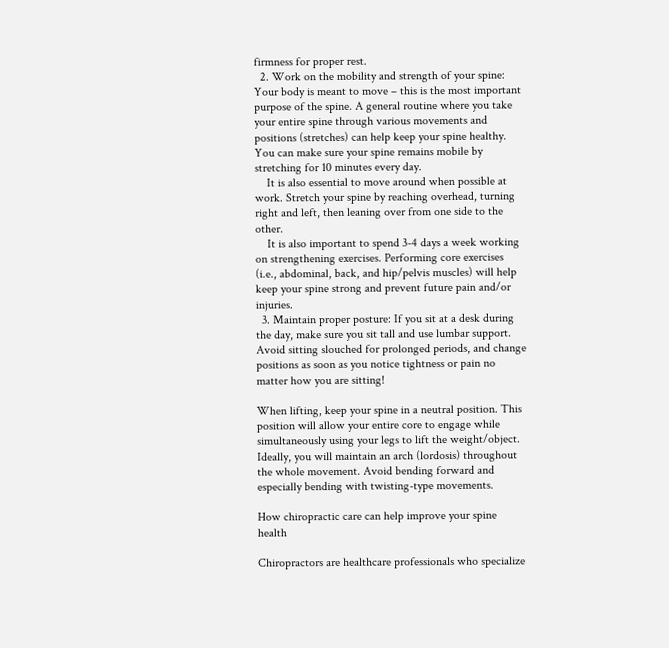firmness for proper rest.
  2. Work on the mobility and strength of your spine: Your body is meant to move – this is the most important purpose of the spine. A general routine where you take your entire spine through various movements and positions (stretches) can help keep your spine healthy. You can make sure your spine remains mobile by stretching for 10 minutes every day.
    It is also essential to move around when possible at work. Stretch your spine by reaching overhead, turning right and left, then leaning over from one side to the other.
    It is also important to spend 3-4 days a week working on strengthening exercises. Performing core exercises (i.e., abdominal, back, and hip/pelvis muscles) will help keep your spine strong and prevent future pain and/or injuries.
  3. Maintain proper posture: If you sit at a desk during the day, make sure you sit tall and use lumbar support. Avoid sitting slouched for prolonged periods, and change positions as soon as you notice tightness or pain no matter how you are sitting!

When lifting, keep your spine in a neutral position. This position will allow your entire core to engage while simultaneously using your legs to lift the weight/object. Ideally, you will maintain an arch (lordosis) throughout the whole movement. Avoid bending forward and especially bending with twisting-type movements.

How chiropractic care can help improve your spine health

Chiropractors are healthcare professionals who specialize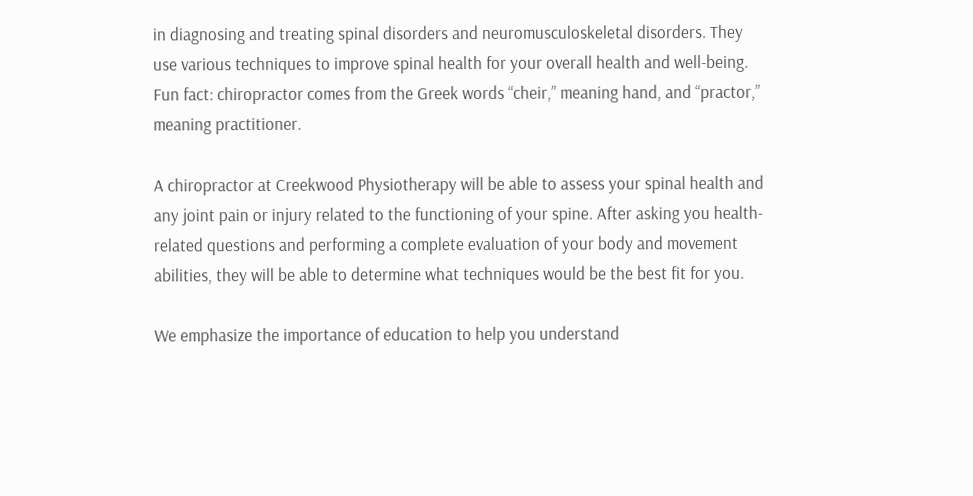in diagnosing and treating spinal disorders and neuromusculoskeletal disorders. They use various techniques to improve spinal health for your overall health and well-being. Fun fact: chiropractor comes from the Greek words “cheir,” meaning hand, and “practor,” meaning practitioner.

A chiropractor at Creekwood Physiotherapy will be able to assess your spinal health and any joint pain or injury related to the functioning of your spine. After asking you health-related questions and performing a complete evaluation of your body and movement abilities, they will be able to determine what techniques would be the best fit for you.

We emphasize the importance of education to help you understand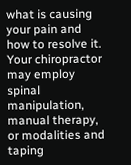what is causing your pain and how to resolve it. Your chiropractor may employ spinal manipulation, manual therapy, or modalities and taping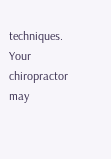techniques. Your chiropractor may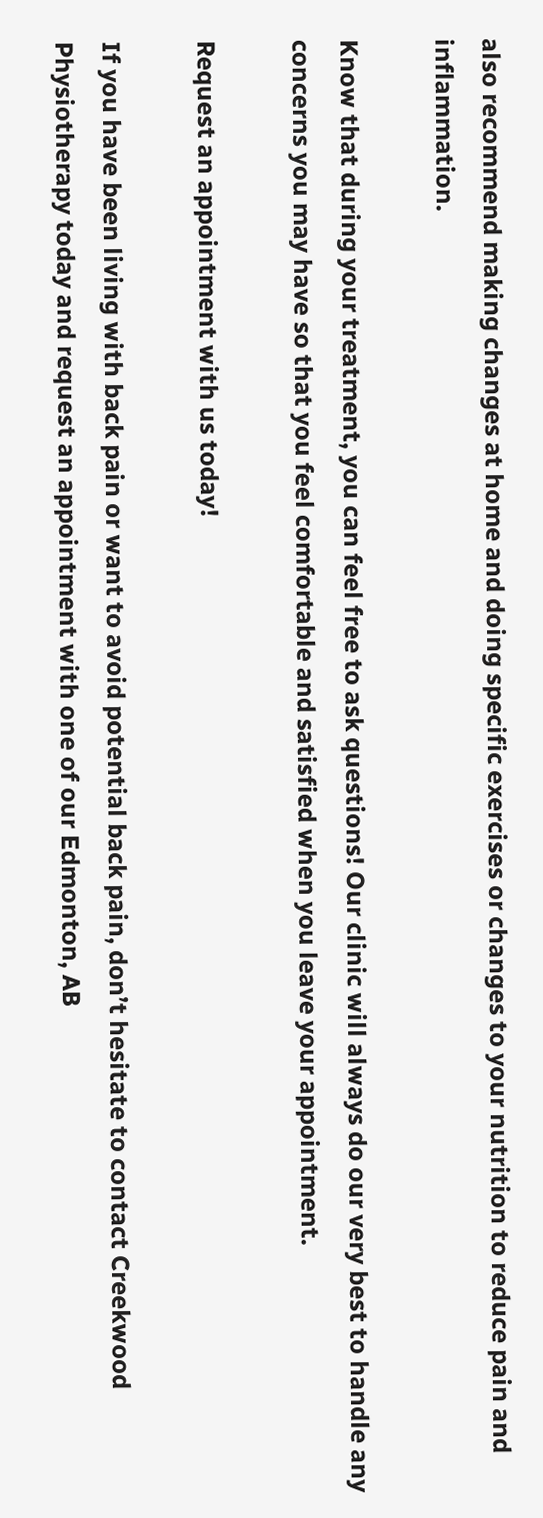also recommend making changes at home and doing specific exercises or changes to your nutrition to reduce pain and inflammation.

Know that during your treatment, you can feel free to ask questions! Our clinic will always do our very best to handle any concerns you may have so that you feel comfortable and satisfied when you leave your appointment.

Request an appointment with us today!

If you have been living with back pain or want to avoid potential back pain, don’t hesitate to contact Creekwood Physiotherapy today and request an appointment with one of our Edmonton, AB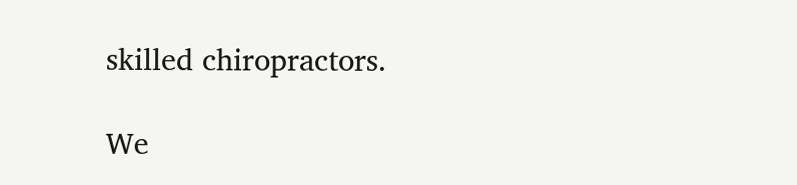skilled chiropractors.

We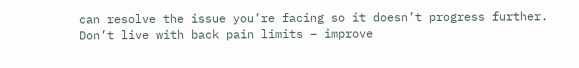can resolve the issue you’re facing so it doesn’t progress further. Don’t live with back pain limits – improve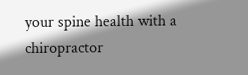your spine health with a chiropractor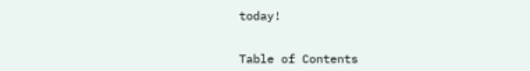today!


Table of Contents